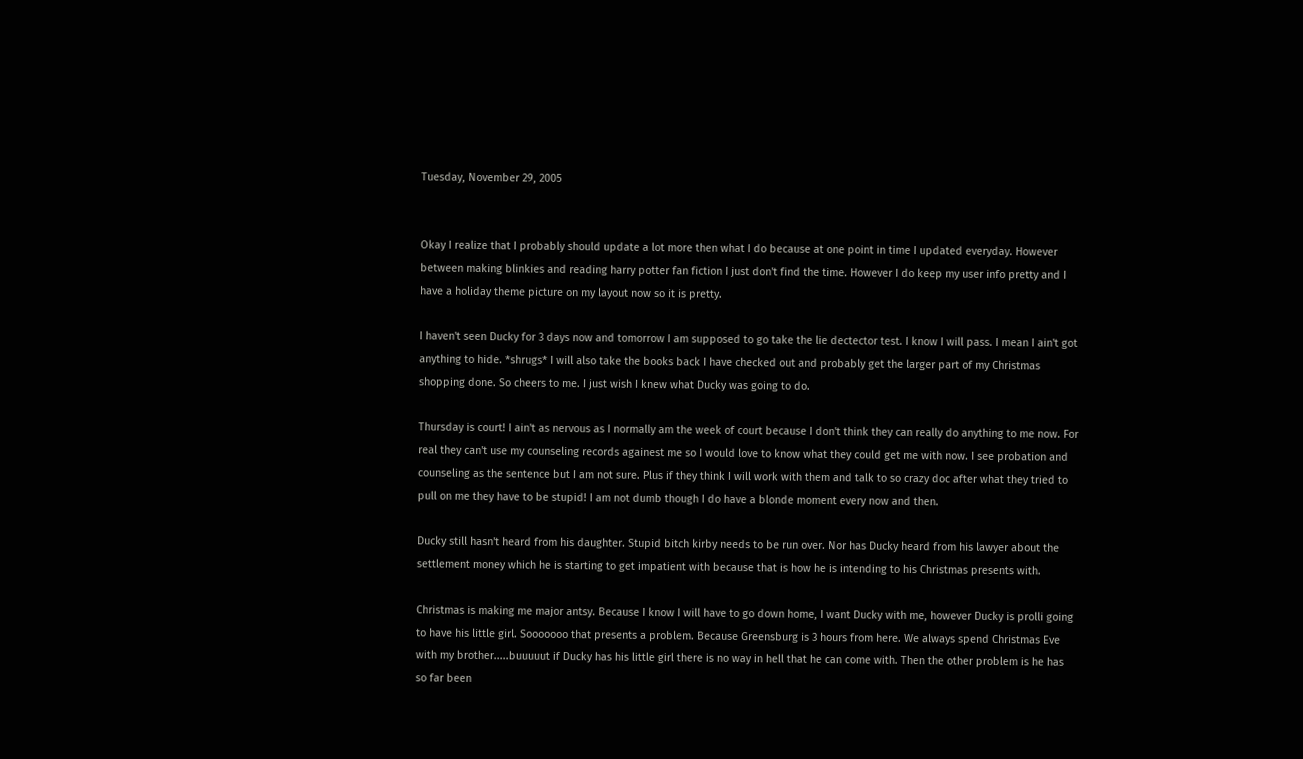Tuesday, November 29, 2005


Okay I realize that I probably should update a lot more then what I do because at one point in time I updated everyday. However between making blinkies and reading harry potter fan fiction I just don't find the time. However I do keep my user info pretty and I have a holiday theme picture on my layout now so it is pretty.

I haven't seen Ducky for 3 days now and tomorrow I am supposed to go take the lie dectector test. I know I will pass. I mean I ain't got anything to hide. *shrugs* I will also take the books back I have checked out and probably get the larger part of my Christmas shopping done. So cheers to me. I just wish I knew what Ducky was going to do.

Thursday is court! I ain't as nervous as I normally am the week of court because I don't think they can really do anything to me now. For real they can't use my counseling records againest me so I would love to know what they could get me with now. I see probation and counseling as the sentence but I am not sure. Plus if they think I will work with them and talk to so crazy doc after what they tried to pull on me they have to be stupid! I am not dumb though I do have a blonde moment every now and then.

Ducky still hasn't heard from his daughter. Stupid bitch kirby needs to be run over. Nor has Ducky heard from his lawyer about the settlement money which he is starting to get impatient with because that is how he is intending to his Christmas presents with.

Christmas is making me major antsy. Because I know I will have to go down home, I want Ducky with me, however Ducky is prolli going to have his little girl. Sooooooo that presents a problem. Because Greensburg is 3 hours from here. We always spend Christmas Eve with my brother.....buuuuut if Ducky has his little girl there is no way in hell that he can come with. Then the other problem is he has so far been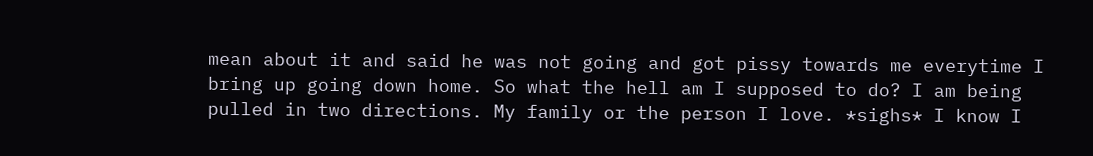mean about it and said he was not going and got pissy towards me everytime I bring up going down home. So what the hell am I supposed to do? I am being pulled in two directions. My family or the person I love. *sighs* I know I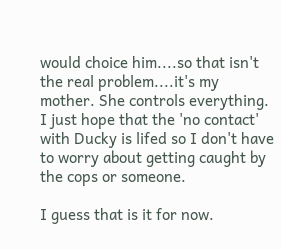would choice him....so that isn't the real problem....it's my mother. She controls everything. I just hope that the 'no contact' with Ducky is lifed so I don't have to worry about getting caught by the cops or someone.

I guess that is it for now.